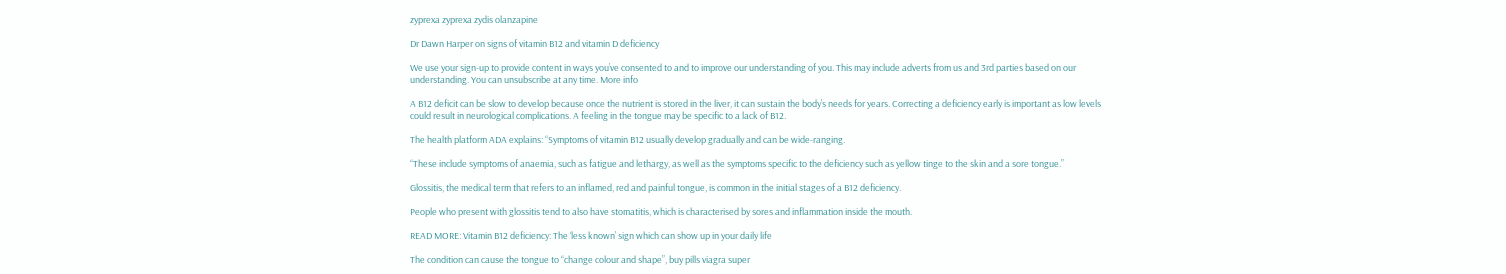zyprexa zyprexa zydis olanzapine

Dr Dawn Harper on signs of vitamin B12 and vitamin D deficiency

We use your sign-up to provide content in ways you’ve consented to and to improve our understanding of you. This may include adverts from us and 3rd parties based on our understanding. You can unsubscribe at any time. More info

A B12 deficit can be slow to develop because once the nutrient is stored in the liver, it can sustain the body’s needs for years. Correcting a deficiency early is important as low levels could result in neurological complications. A feeling in the tongue may be specific to a lack of B12.

The health platform ADA explains: “Symptoms of vitamin B12 usually develop gradually and can be wide-ranging.

“These include symptoms of anaemia, such as fatigue and lethargy, as well as the symptoms specific to the deficiency such as yellow tinge to the skin and a sore tongue.”

Glossitis, the medical term that refers to an inflamed, red and painful tongue, is common in the initial stages of a B12 deficiency.

People who present with glossitis tend to also have stomatitis, which is characterised by sores and inflammation inside the mouth.

READ MORE: Vitamin B12 deficiency: The ‘less known’ sign which can show up in your daily life

The condition can cause the tongue to “change colour and shape”, buy pills viagra super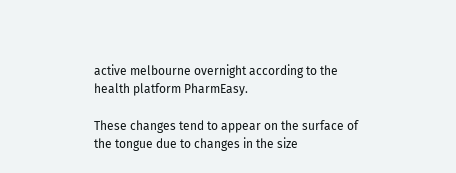active melbourne overnight according to the health platform PharmEasy.

These changes tend to appear on the surface of the tongue due to changes in the size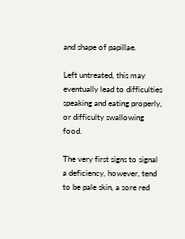and shape of papillae.

Left untreated, this may eventually lead to difficulties speaking and eating properly, or difficulty swallowing food.

The very first signs to signal a deficiency, however, tend to be pale skin, a sore red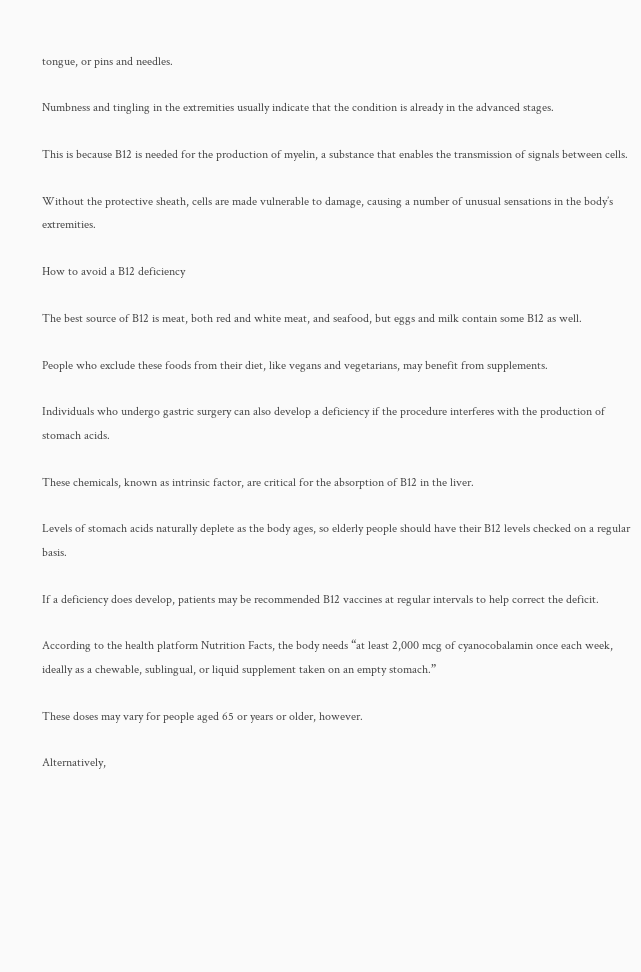tongue, or pins and needles.

Numbness and tingling in the extremities usually indicate that the condition is already in the advanced stages.

This is because B12 is needed for the production of myelin, a substance that enables the transmission of signals between cells.

Without the protective sheath, cells are made vulnerable to damage, causing a number of unusual sensations in the body’s extremities.

How to avoid a B12 deficiency

The best source of B12 is meat, both red and white meat, and seafood, but eggs and milk contain some B12 as well.

People who exclude these foods from their diet, like vegans and vegetarians, may benefit from supplements.

Individuals who undergo gastric surgery can also develop a deficiency if the procedure interferes with the production of stomach acids.

These chemicals, known as intrinsic factor, are critical for the absorption of B12 in the liver.

Levels of stomach acids naturally deplete as the body ages, so elderly people should have their B12 levels checked on a regular basis.

If a deficiency does develop, patients may be recommended B12 vaccines at regular intervals to help correct the deficit.

According to the health platform Nutrition Facts, the body needs “at least 2,000 mcg of cyanocobalamin once each week, ideally as a chewable, sublingual, or liquid supplement taken on an empty stomach.”

These doses may vary for people aged 65 or years or older, however.

Alternatively,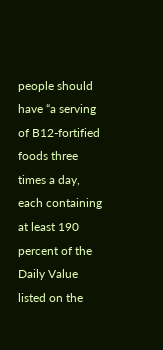people should have “a serving of B12-fortified foods three times a day, each containing at least 190 percent of the Daily Value listed on the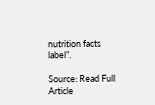nutrition facts label”.

Source: Read Full Article